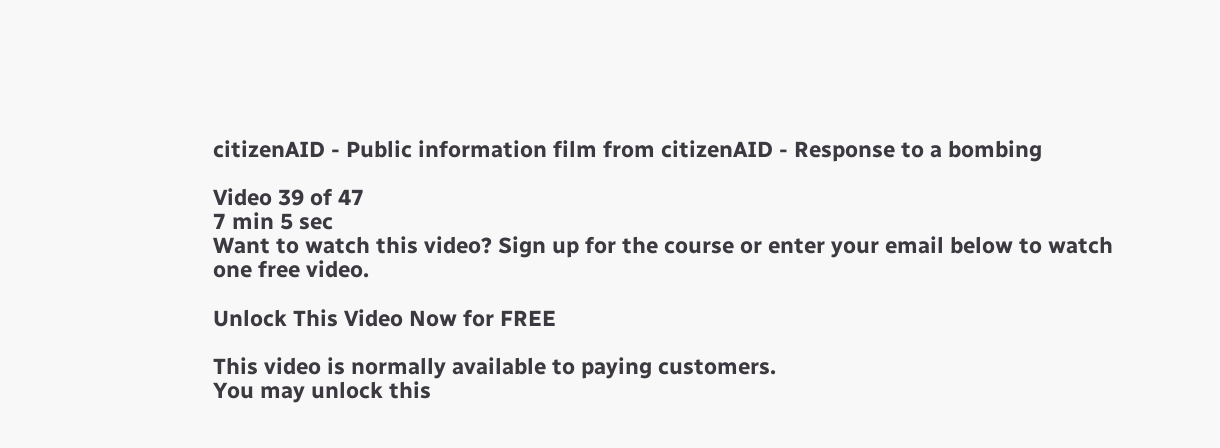citizenAID - Public information film from citizenAID - Response to a bombing

Video 39 of 47
7 min 5 sec
Want to watch this video? Sign up for the course or enter your email below to watch one free video.

Unlock This Video Now for FREE

This video is normally available to paying customers.
You may unlock this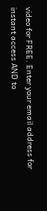video for FREE. Enter your email address for instant access AND to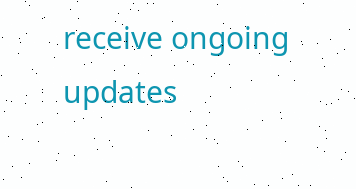receive ongoing updates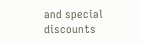and special discounts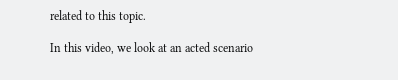related to this topic.

In this video, we look at an acted scenario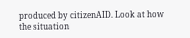produced by citizenAID. Look at how the situation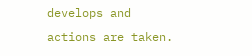develops and actions are taken.